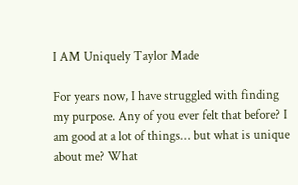I AM Uniquely Taylor Made

For years now, I have struggled with finding my purpose. Any of you ever felt that before? I am good at a lot of things… but what is unique about me? What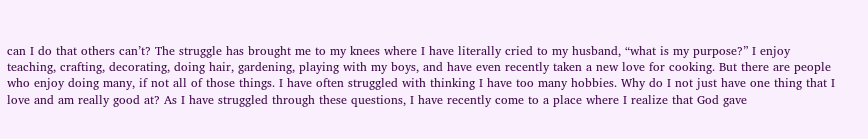can I do that others can’t? The struggle has brought me to my knees where I have literally cried to my husband, “what is my purpose?” I enjoy teaching, crafting, decorating, doing hair, gardening, playing with my boys, and have even recently taken a new love for cooking. But there are people who enjoy doing many, if not all of those things. I have often struggled with thinking I have too many hobbies. Why do I not just have one thing that I love and am really good at? As I have struggled through these questions, I have recently come to a place where I realize that God gave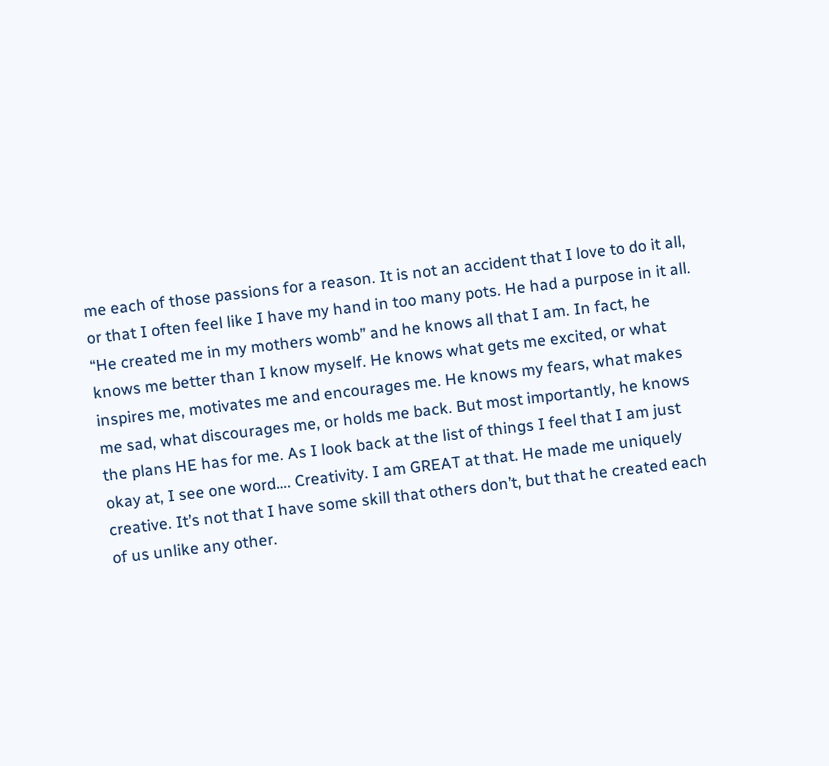me each of those passions for a reason. It is not an accident that I love to do it all, or that I often feel like I have my hand in too many pots. He had a purpose in it all. “He created me in my mothers womb” and he knows all that I am. In fact, he knows me better than I know myself. He knows what gets me excited, or what inspires me, motivates me and encourages me. He knows my fears, what makes me sad, what discourages me, or holds me back. But most importantly, he knows the plans HE has for me. As I look back at the list of things I feel that I am just okay at, I see one word…. Creativity. I am GREAT at that. He made me uniquely creative. It’s not that I have some skill that others don’t, but that he created each of us unlike any other.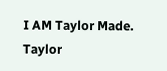I AM Taylor Made. Taylor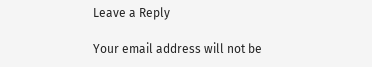Leave a Reply

Your email address will not be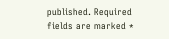published. Required fields are marked *